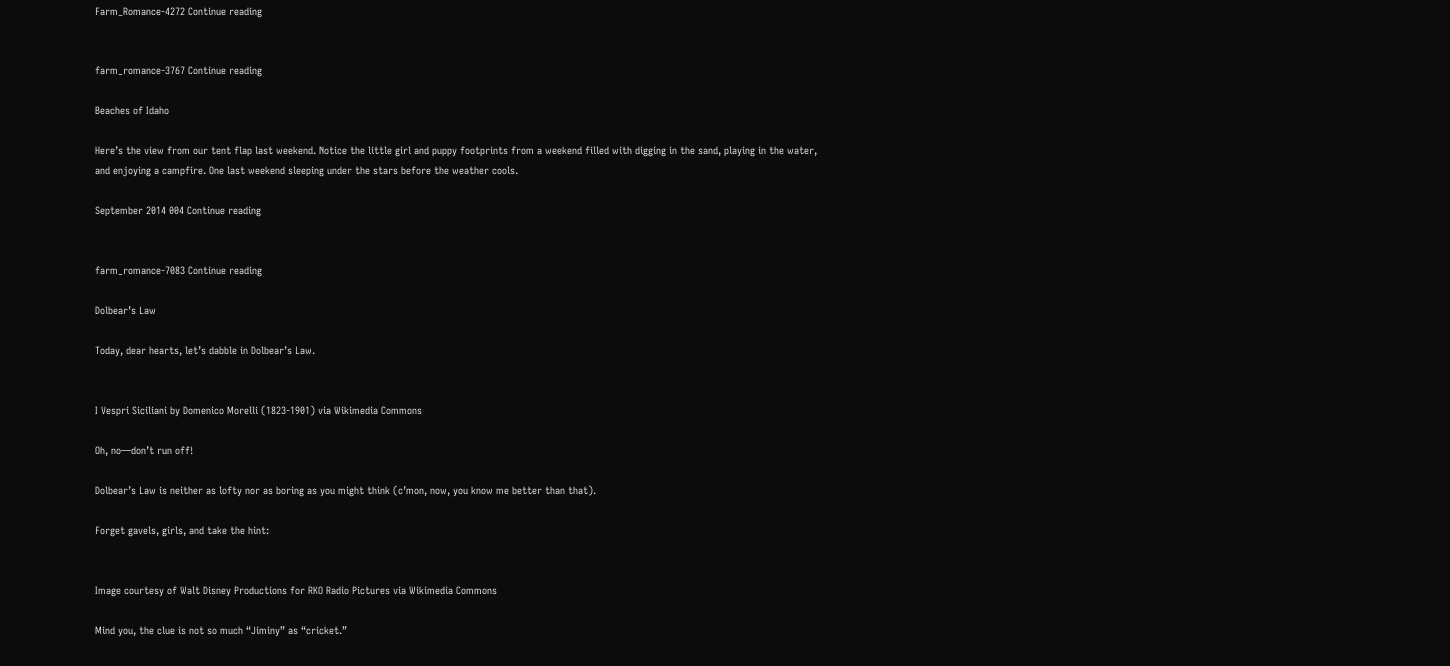Farm_Romance-4272 Continue reading


farm_romance-3767 Continue reading

Beaches of Idaho

Here’s the view from our tent flap last weekend. Notice the little girl and puppy footprints from a weekend filled with digging in the sand, playing in the water, and enjoying a campfire. One last weekend sleeping under the stars before the weather cools.

September 2014 004 Continue reading


farm_romance-7083 Continue reading

Dolbear’s Law

Today, dear hearts, let’s dabble in Dolbear’s Law.


I Vespri Siciliani by Domenico Morelli (1823-1901) via Wikimedia Commons

Oh, no—don’t run off!

Dolbear’s Law is neither as lofty nor as boring as you might think (c’mon, now, you know me better than that).

Forget gavels, girls, and take the hint:


Image courtesy of Walt Disney Productions for RKO Radio Pictures via Wikimedia Commons

Mind you, the clue is not so much “Jiminy” as “cricket.”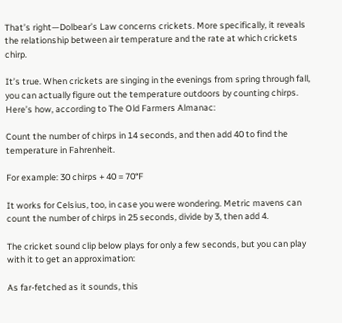That’s right—Dolbear’s Law concerns crickets. More specifically, it reveals the relationship between air temperature and the rate at which crickets chirp.

It’s true. When crickets are singing in the evenings from spring through fall, you can actually figure out the temperature outdoors by counting chirps. Here’s how, according to The Old Farmers Almanac:

Count the number of chirps in 14 seconds, and then add 40 to find the temperature in Fahrenheit.

For example: 30 chirps + 40 = 70°F

It works for Celsius, too, in case you were wondering. Metric mavens can count the number of chirps in 25 seconds, divide by 3, then add 4.

The cricket sound clip below plays for only a few seconds, but you can play with it to get an approximation:

As far-fetched as it sounds, this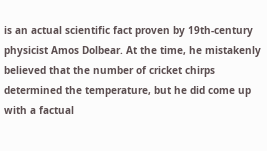is an actual scientific fact proven by 19th-century physicist Amos Dolbear. At the time, he mistakenly believed that the number of cricket chirps determined the temperature, but he did come up with a factual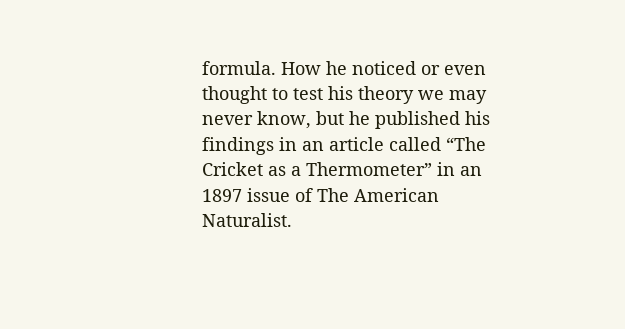formula. How he noticed or even thought to test his theory we may never know, but he published his findings in an article called “The Cricket as a Thermometer” in an 1897 issue of The American Naturalist.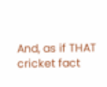And, as if THAT cricket fact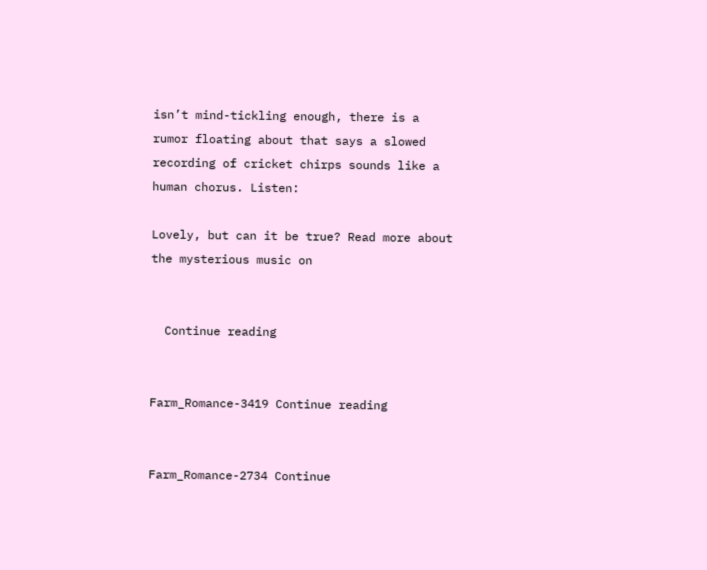isn’t mind-tickling enough, there is a rumor floating about that says a slowed recording of cricket chirps sounds like a human chorus. Listen:

Lovely, but can it be true? Read more about the mysterious music on


  Continue reading


Farm_Romance-3419 Continue reading


Farm_Romance-2734 Continue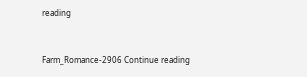reading


Farm_Romance-2906 Continue reading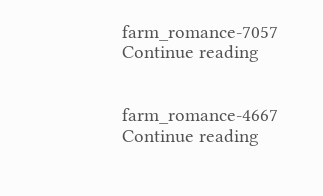farm_romance-7057 Continue reading


farm_romance-4667 Continue reading